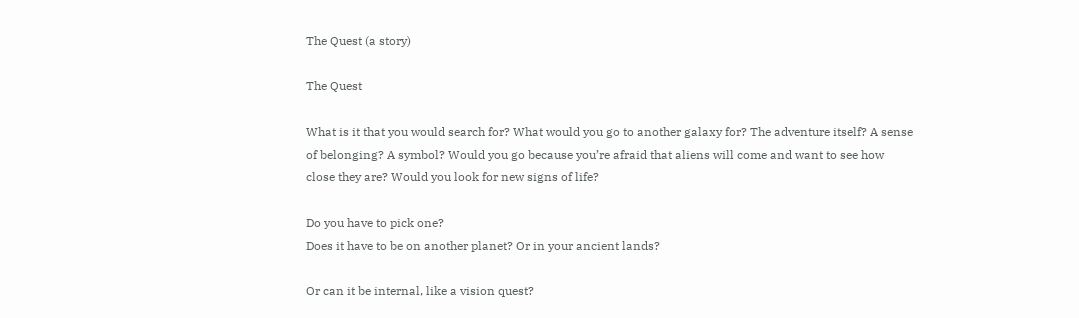The Quest (a story)

The Quest

What is it that you would search for? What would you go to another galaxy for? The adventure itself? A sense of belonging? A symbol? Would you go because you’re afraid that aliens will come and want to see how close they are? Would you look for new signs of life?

Do you have to pick one?
Does it have to be on another planet? Or in your ancient lands?

Or can it be internal, like a vision quest?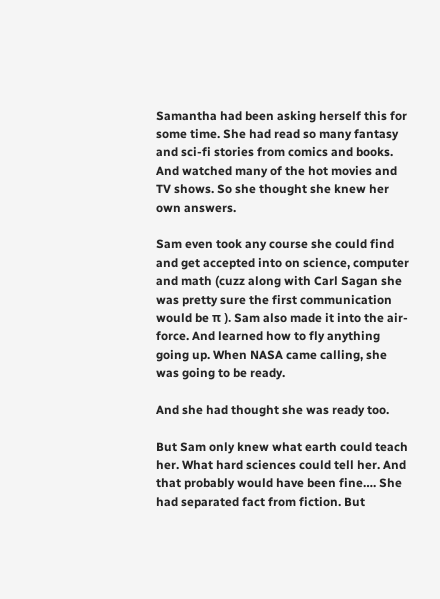Samantha had been asking herself this for some time. She had read so many fantasy and sci-fi stories from comics and books. And watched many of the hot movies and TV shows. So she thought she knew her own answers.

Sam even took any course she could find and get accepted into on science, computer and math (cuzz along with Carl Sagan she was pretty sure the first communication would be π ). Sam also made it into the air-force. And learned how to fly anything going up. When NASA came calling, she was going to be ready.

And she had thought she was ready too.

But Sam only knew what earth could teach her. What hard sciences could tell her. And that probably would have been fine…. She had separated fact from fiction. But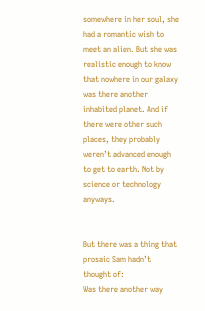somewhere in her soul, she had a romantic wish to meet an alien. But she was realistic enough to know that nowhere in our galaxy was there another inhabited planet. And if there were other such places, they probably weren’t advanced enough to get to earth. Not by science or technology anyways.


But there was a thing that prosaic Sam hadn’t thought of:
Was there another way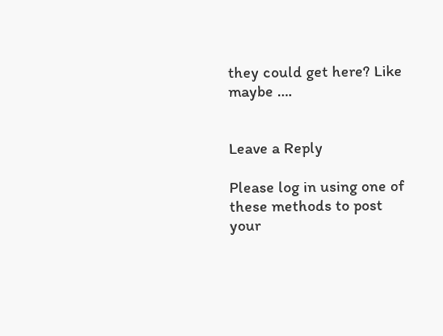they could get here? Like maybe ….


Leave a Reply

Please log in using one of these methods to post your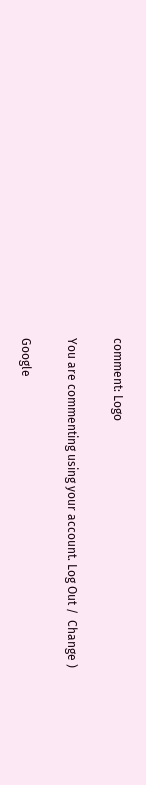comment: Logo

You are commenting using your account. Log Out /  Change )

Google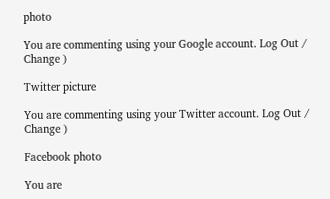photo

You are commenting using your Google account. Log Out /  Change )

Twitter picture

You are commenting using your Twitter account. Log Out /  Change )

Facebook photo

You are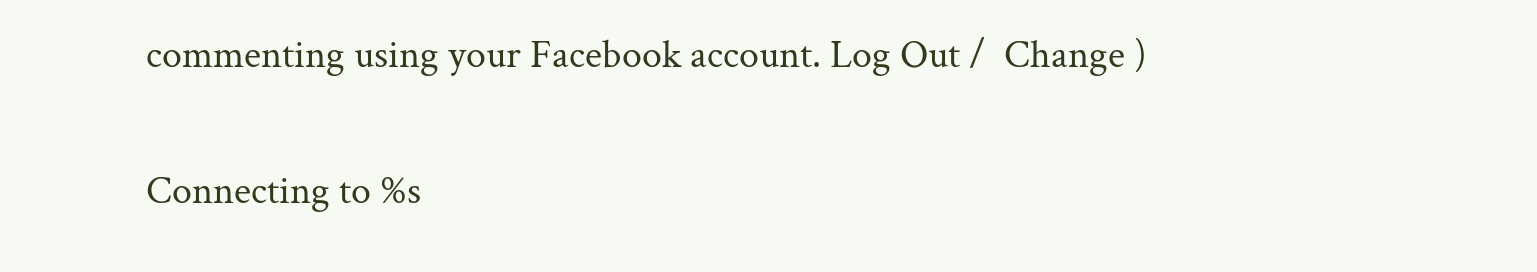commenting using your Facebook account. Log Out /  Change )

Connecting to %s